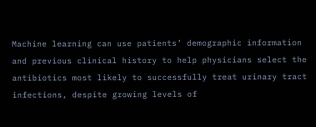Machine learning can use patients’ demographic information and previous clinical history to help physicians select the antibiotics most likely to successfully treat urinary tract infections, despite growing levels of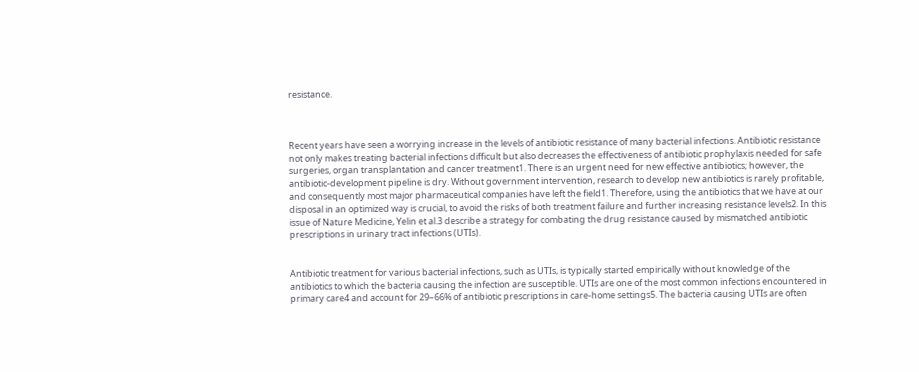resistance.



Recent years have seen a worrying increase in the levels of antibiotic resistance of many bacterial infections. Antibiotic resistance not only makes treating bacterial infections difficult but also decreases the effectiveness of antibiotic prophylaxis needed for safe surgeries, organ transplantation and cancer treatment1. There is an urgent need for new effective antibiotics; however, the antibiotic-development pipeline is dry. Without government intervention, research to develop new antibiotics is rarely profitable, and consequently most major pharmaceutical companies have left the field1. Therefore, using the antibiotics that we have at our disposal in an optimized way is crucial, to avoid the risks of both treatment failure and further increasing resistance levels2. In this issue of Nature Medicine, Yelin et al.3 describe a strategy for combating the drug resistance caused by mismatched antibiotic prescriptions in urinary tract infections (UTIs).


Antibiotic treatment for various bacterial infections, such as UTIs, is typically started empirically without knowledge of the antibiotics to which the bacteria causing the infection are susceptible. UTIs are one of the most common infections encountered in primary care4 and account for 29–66% of antibiotic prescriptions in care-home settings5. The bacteria causing UTIs are often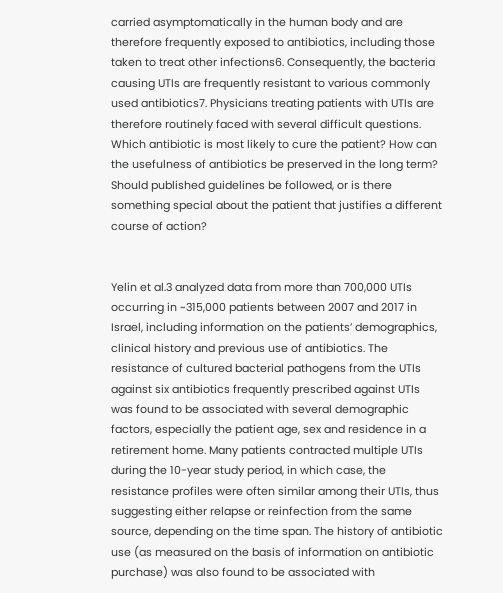carried asymptomatically in the human body and are therefore frequently exposed to antibiotics, including those taken to treat other infections6. Consequently, the bacteria causing UTIs are frequently resistant to various commonly used antibiotics7. Physicians treating patients with UTIs are therefore routinely faced with several difficult questions. Which antibiotic is most likely to cure the patient? How can the usefulness of antibiotics be preserved in the long term? Should published guidelines be followed, or is there something special about the patient that justifies a different course of action?


Yelin et al.3 analyzed data from more than 700,000 UTIs occurring in ~315,000 patients between 2007 and 2017 in Israel, including information on the patients’ demographics, clinical history and previous use of antibiotics. The resistance of cultured bacterial pathogens from the UTIs against six antibiotics frequently prescribed against UTIs was found to be associated with several demographic factors, especially the patient age, sex and residence in a retirement home. Many patients contracted multiple UTIs during the 10-year study period, in which case, the resistance profiles were often similar among their UTIs, thus suggesting either relapse or reinfection from the same source, depending on the time span. The history of antibiotic use (as measured on the basis of information on antibiotic purchase) was also found to be associated with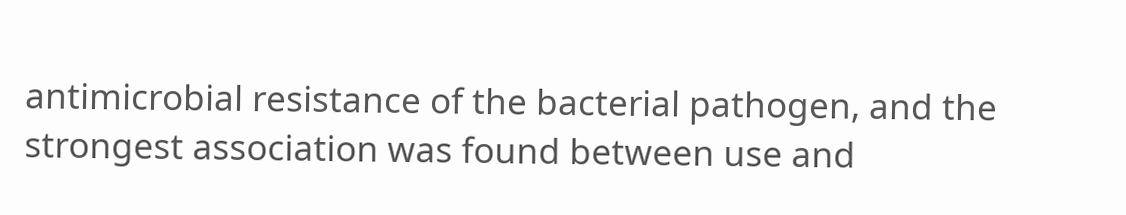antimicrobial resistance of the bacterial pathogen, and the strongest association was found between use and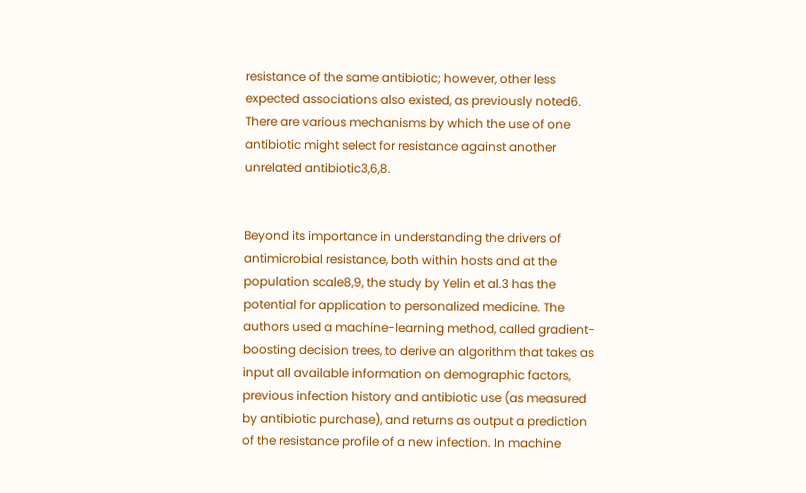resistance of the same antibiotic; however, other less expected associations also existed, as previously noted6. There are various mechanisms by which the use of one antibiotic might select for resistance against another unrelated antibiotic3,6,8.


Beyond its importance in understanding the drivers of antimicrobial resistance, both within hosts and at the population scale8,9, the study by Yelin et al.3 has the potential for application to personalized medicine. The authors used a machine-learning method, called gradient-boosting decision trees, to derive an algorithm that takes as input all available information on demographic factors, previous infection history and antibiotic use (as measured by antibiotic purchase), and returns as output a prediction of the resistance profile of a new infection. In machine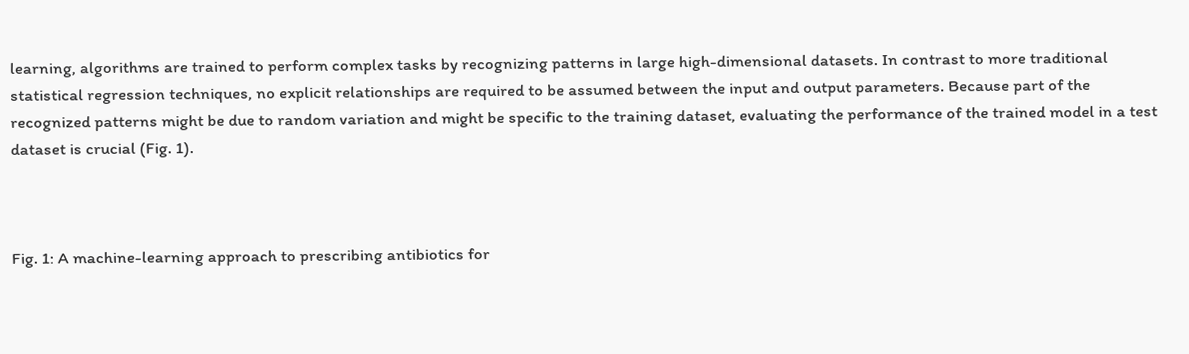learning, algorithms are trained to perform complex tasks by recognizing patterns in large high-dimensional datasets. In contrast to more traditional statistical regression techniques, no explicit relationships are required to be assumed between the input and output parameters. Because part of the recognized patterns might be due to random variation and might be specific to the training dataset, evaluating the performance of the trained model in a test dataset is crucial (Fig. 1).



Fig. 1: A machine-learning approach to prescribing antibiotics for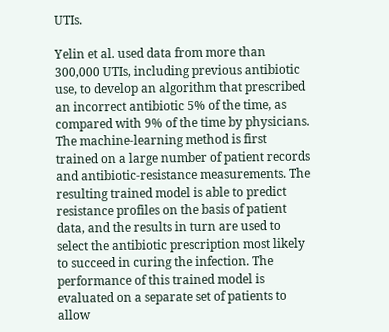UTIs.

Yelin et al. used data from more than 300,000 UTIs, including previous antibiotic use, to develop an algorithm that prescribed an incorrect antibiotic 5% of the time, as compared with 9% of the time by physicians. The machine-learning method is first trained on a large number of patient records and antibiotic-resistance measurements. The resulting trained model is able to predict resistance profiles on the basis of patient data, and the results in turn are used to select the antibiotic prescription most likely to succeed in curing the infection. The performance of this trained model is evaluated on a separate set of patients to allow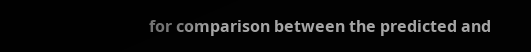for comparison between the predicted and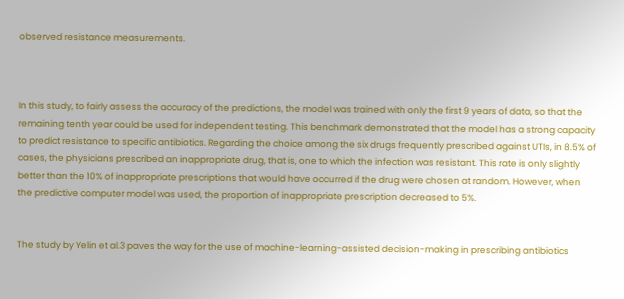observed resistance measurements.



In this study, to fairly assess the accuracy of the predictions, the model was trained with only the first 9 years of data, so that the remaining tenth year could be used for independent testing. This benchmark demonstrated that the model has a strong capacity to predict resistance to specific antibiotics. Regarding the choice among the six drugs frequently prescribed against UTIs, in 8.5% of cases, the physicians prescribed an inappropriate drug, that is, one to which the infection was resistant. This rate is only slightly better than the 10% of inappropriate prescriptions that would have occurred if the drug were chosen at random. However, when the predictive computer model was used, the proportion of inappropriate prescription decreased to 5%.


The study by Yelin et al.3 paves the way for the use of machine-learning-assisted decision-making in prescribing antibiotics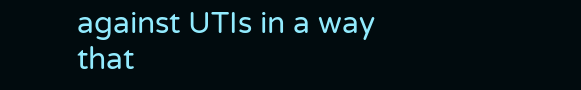against UTIs in a way that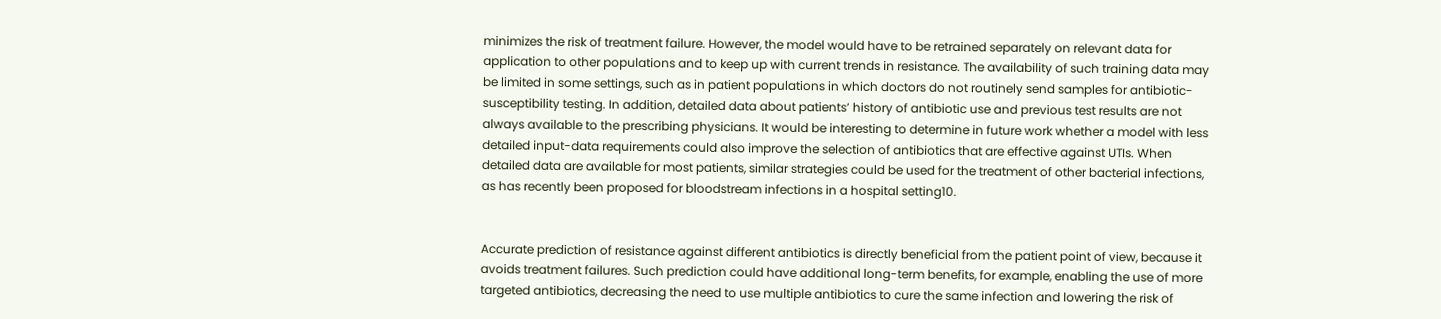minimizes the risk of treatment failure. However, the model would have to be retrained separately on relevant data for application to other populations and to keep up with current trends in resistance. The availability of such training data may be limited in some settings, such as in patient populations in which doctors do not routinely send samples for antibiotic-susceptibility testing. In addition, detailed data about patients’ history of antibiotic use and previous test results are not always available to the prescribing physicians. It would be interesting to determine in future work whether a model with less detailed input-data requirements could also improve the selection of antibiotics that are effective against UTIs. When detailed data are available for most patients, similar strategies could be used for the treatment of other bacterial infections, as has recently been proposed for bloodstream infections in a hospital setting10.


Accurate prediction of resistance against different antibiotics is directly beneficial from the patient point of view, because it avoids treatment failures. Such prediction could have additional long-term benefits, for example, enabling the use of more targeted antibiotics, decreasing the need to use multiple antibiotics to cure the same infection and lowering the risk of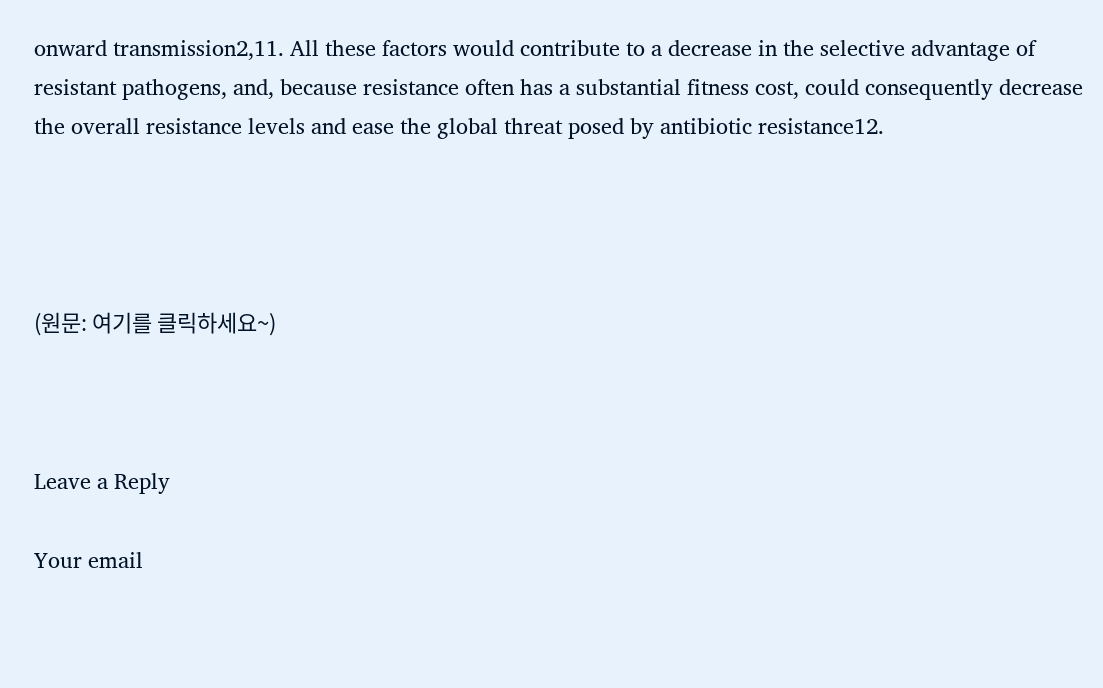onward transmission2,11. All these factors would contribute to a decrease in the selective advantage of resistant pathogens, and, because resistance often has a substantial fitness cost, could consequently decrease the overall resistance levels and ease the global threat posed by antibiotic resistance12.




(원문: 여기를 클릭하세요~)



Leave a Reply

Your email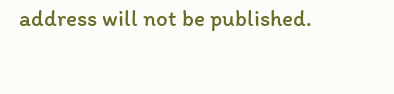address will not be published.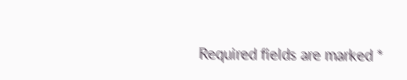Required fields are marked *